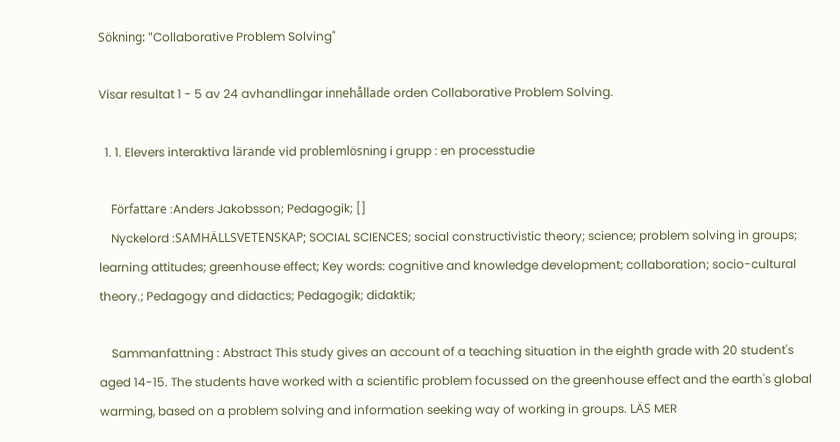Sökning: "Collaborative Problem Solving"

Visar resultat 1 - 5 av 24 avhandlingar innehållade orden Collaborative Problem Solving.

  1. 1. Elevers interaktiva lärande vid problemlösning i grupp : en processtudie

    Författare :Anders Jakobsson; Pedagogik; []
    Nyckelord :SAMHÄLLSVETENSKAP; SOCIAL SCIENCES; social constructivistic theory; science; problem solving in groups; learning attitudes; greenhouse effect; Key words: cognitive and knowledge development; collaboration; socio-cultural theory.; Pedagogy and didactics; Pedagogik; didaktik;

    Sammanfattning : Abstract This study gives an account of a teaching situation in the eighth grade with 20 student's aged 14-15. The students have worked with a scientific problem focussed on the greenhouse effect and the earth's global warming, based on a problem solving and information seeking way of working in groups. LÄS MER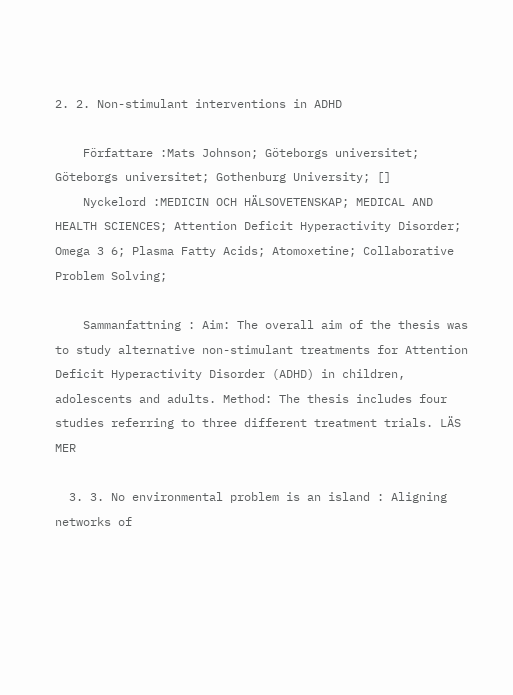2. 2. Non-stimulant interventions in ADHD

    Författare :Mats Johnson; Göteborgs universitet; Göteborgs universitet; Gothenburg University; []
    Nyckelord :MEDICIN OCH HÄLSOVETENSKAP; MEDICAL AND HEALTH SCIENCES; Attention Deficit Hyperactivity Disorder; Omega 3 6; Plasma Fatty Acids; Atomoxetine; Collaborative Problem Solving;

    Sammanfattning : Aim: The overall aim of the thesis was to study alternative non-stimulant treatments for Attention Deficit Hyperactivity Disorder (ADHD) in children, adolescents and adults. Method: The thesis includes four studies referring to three different treatment trials. LÄS MER

  3. 3. No environmental problem is an island : Aligning networks of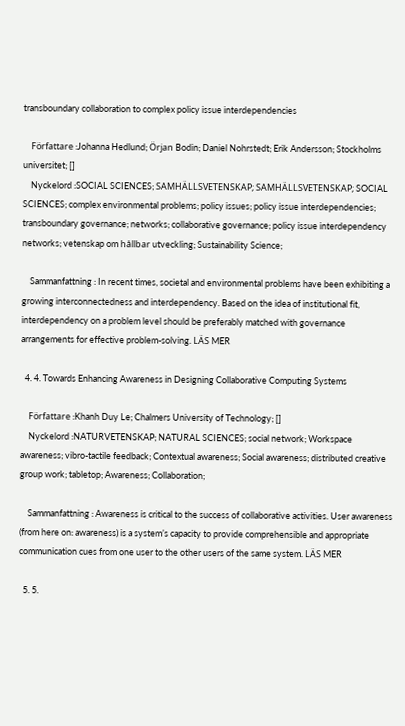transboundary collaboration to complex policy issue interdependencies

    Författare :Johanna Hedlund; Örjan Bodin; Daniel Nohrstedt; Erik Andersson; Stockholms universitet; []
    Nyckelord :SOCIAL SCIENCES; SAMHÄLLSVETENSKAP; SAMHÄLLSVETENSKAP; SOCIAL SCIENCES; complex environmental problems; policy issues; policy issue interdependencies; transboundary governance; networks; collaborative governance; policy issue interdependency networks; vetenskap om hållbar utveckling; Sustainability Science;

    Sammanfattning : In recent times, societal and environmental problems have been exhibiting a growing interconnectedness and interdependency. Based on the idea of institutional fit, interdependency on a problem level should be preferably matched with governance arrangements for effective problem-solving. LÄS MER

  4. 4. Towards Enhancing Awareness in Designing Collaborative Computing Systems

    Författare :Khanh Duy Le; Chalmers University of Technology; []
    Nyckelord :NATURVETENSKAP; NATURAL SCIENCES; social network; Workspace awareness; vibro-tactile feedback; Contextual awareness; Social awareness; distributed creative group work; tabletop; Awareness; Collaboration;

    Sammanfattning : Awareness is critical to the success of collaborative activities. User awareness (from here on: awareness) is a system’s capacity to provide comprehensible and appropriate communication cues from one user to the other users of the same system. LÄS MER

  5. 5.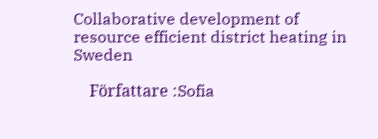Collaborative development of resource efficient district heating in Sweden

    Författare :Sofia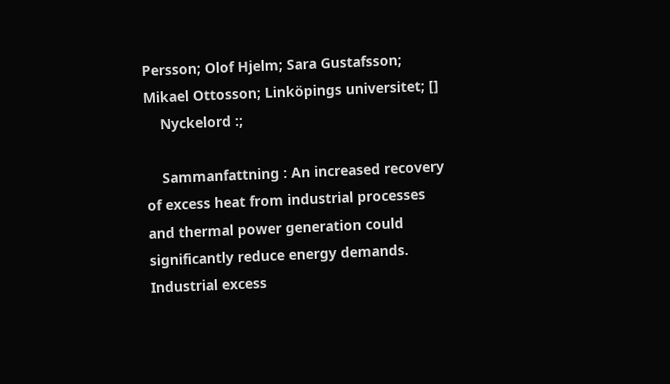Persson; Olof Hjelm; Sara Gustafsson; Mikael Ottosson; Linköpings universitet; []
    Nyckelord :;

    Sammanfattning : An increased recovery of excess heat from industrial processes and thermal power generation could significantly reduce energy demands. Industrial excess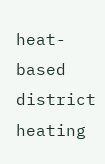heat-based district heating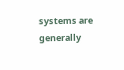systems are generally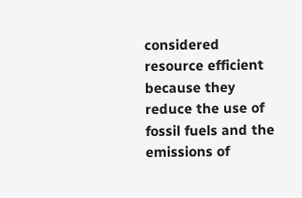considered resource efficient because they reduce the use of fossil fuels and the emissions of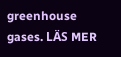greenhouse gases. LÄS MER